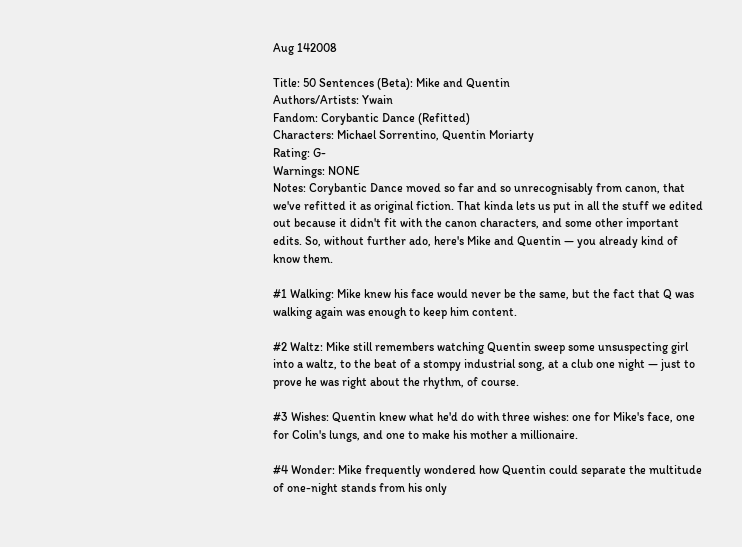Aug 142008

Title: 50 Sentences (Beta): Mike and Quentin
Authors/Artists: Ywain
Fandom: Corybantic Dance (Refitted)
Characters: Michael Sorrentino, Quentin Moriarty
Rating: G-
Warnings: NONE
Notes: Corybantic Dance moved so far and so unrecognisably from canon, that we've refitted it as original fiction. That kinda lets us put in all the stuff we edited out because it didn't fit with the canon characters, and some other important edits. So, without further ado, here's Mike and Quentin — you already kind of know them.

#1 Walking: Mike knew his face would never be the same, but the fact that Q was walking again was enough to keep him content.

#2 Waltz: Mike still remembers watching Quentin sweep some unsuspecting girl into a waltz, to the beat of a stompy industrial song, at a club one night — just to prove he was right about the rhythm, of course.

#3 Wishes: Quentin knew what he'd do with three wishes: one for Mike's face, one for Colin's lungs, and one to make his mother a millionaire.

#4 Wonder: Mike frequently wondered how Quentin could separate the multitude of one-night stands from his only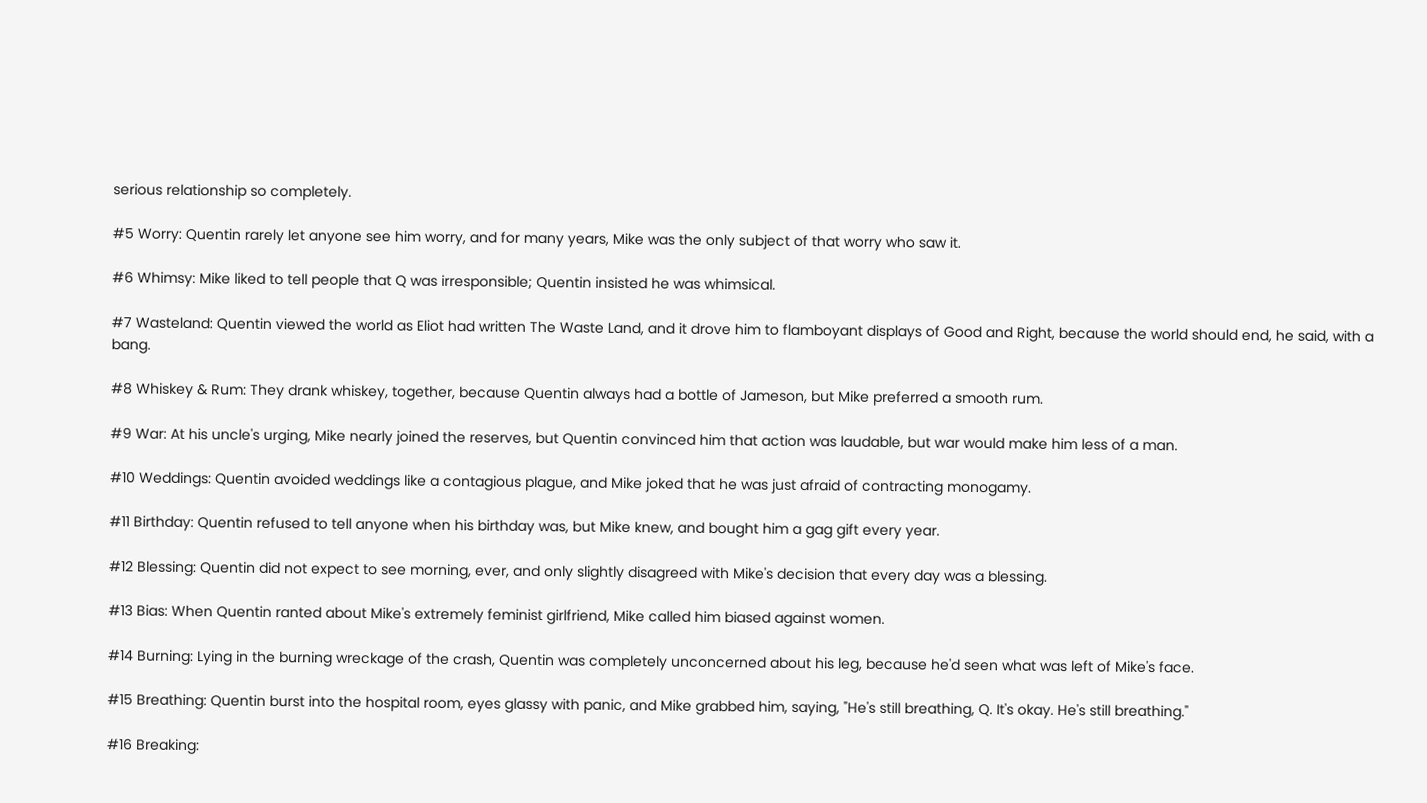serious relationship so completely.

#5 Worry: Quentin rarely let anyone see him worry, and for many years, Mike was the only subject of that worry who saw it.

#6 Whimsy: Mike liked to tell people that Q was irresponsible; Quentin insisted he was whimsical.

#7 Wasteland: Quentin viewed the world as Eliot had written The Waste Land, and it drove him to flamboyant displays of Good and Right, because the world should end, he said, with a bang.

#8 Whiskey & Rum: They drank whiskey, together, because Quentin always had a bottle of Jameson, but Mike preferred a smooth rum.

#9 War: At his uncle's urging, Mike nearly joined the reserves, but Quentin convinced him that action was laudable, but war would make him less of a man.

#10 Weddings: Quentin avoided weddings like a contagious plague, and Mike joked that he was just afraid of contracting monogamy.

#11 Birthday: Quentin refused to tell anyone when his birthday was, but Mike knew, and bought him a gag gift every year.

#12 Blessing: Quentin did not expect to see morning, ever, and only slightly disagreed with Mike's decision that every day was a blessing.

#13 Bias: When Quentin ranted about Mike's extremely feminist girlfriend, Mike called him biased against women.

#14 Burning: Lying in the burning wreckage of the crash, Quentin was completely unconcerned about his leg, because he'd seen what was left of Mike's face.

#15 Breathing: Quentin burst into the hospital room, eyes glassy with panic, and Mike grabbed him, saying, "He's still breathing, Q. It's okay. He's still breathing."

#16 Breaking: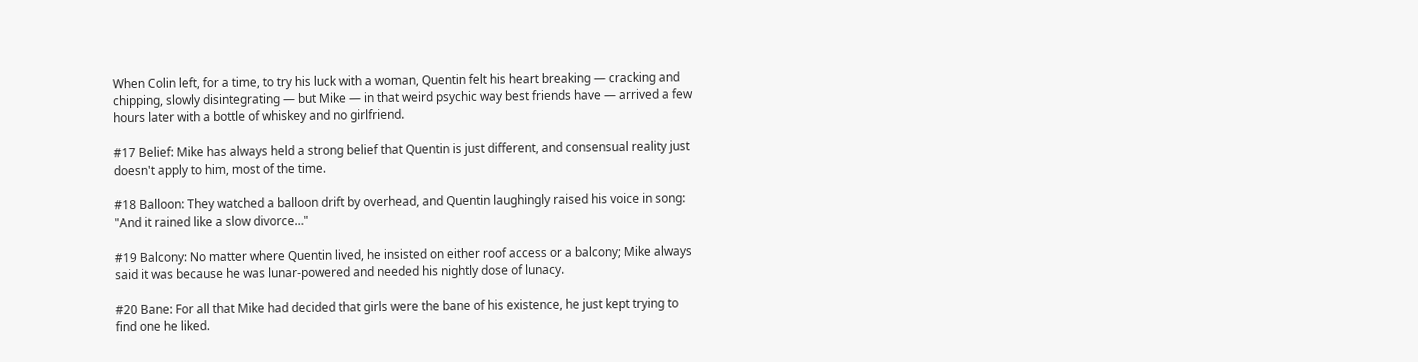When Colin left, for a time, to try his luck with a woman, Quentin felt his heart breaking — cracking and chipping, slowly disintegrating — but Mike — in that weird psychic way best friends have — arrived a few hours later with a bottle of whiskey and no girlfriend.

#17 Belief: Mike has always held a strong belief that Quentin is just different, and consensual reality just doesn't apply to him, most of the time.

#18 Balloon: They watched a balloon drift by overhead, and Quentin laughingly raised his voice in song: "And it rained like a slow divorce…"

#19 Balcony: No matter where Quentin lived, he insisted on either roof access or a balcony; Mike always said it was because he was lunar-powered and needed his nightly dose of lunacy.

#20 Bane: For all that Mike had decided that girls were the bane of his existence, he just kept trying to find one he liked.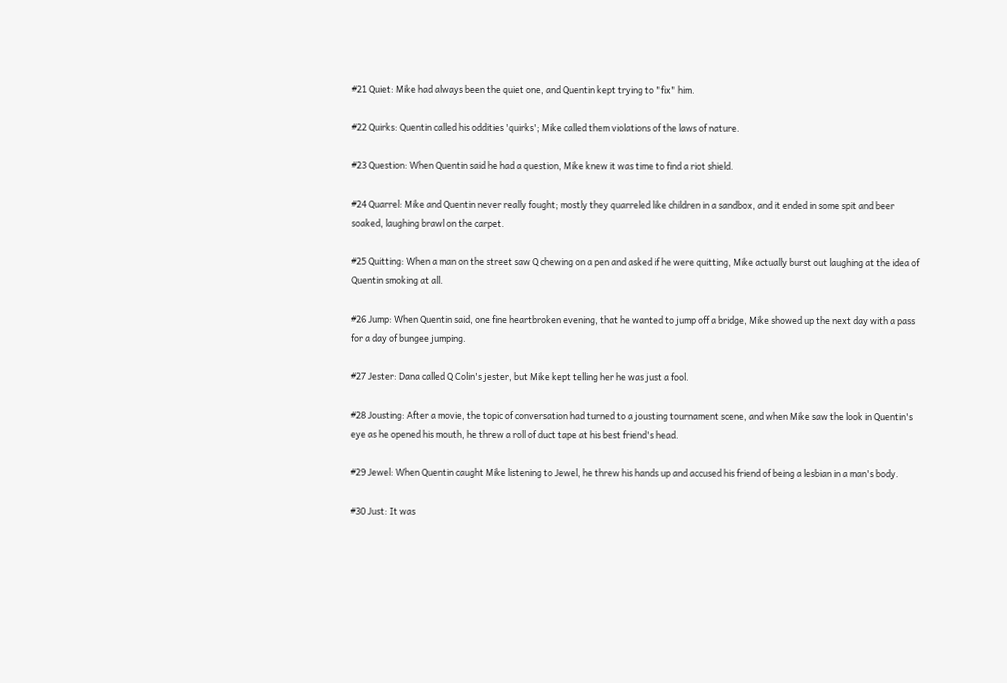#21 Quiet: Mike had always been the quiet one, and Quentin kept trying to "fix" him.

#22 Quirks: Quentin called his oddities 'quirks'; Mike called them violations of the laws of nature.

#23 Question: When Quentin said he had a question, Mike knew it was time to find a riot shield.

#24 Quarrel: Mike and Quentin never really fought; mostly they quarreled like children in a sandbox, and it ended in some spit and beer soaked, laughing brawl on the carpet.

#25 Quitting: When a man on the street saw Q chewing on a pen and asked if he were quitting, Mike actually burst out laughing at the idea of Quentin smoking at all.

#26 Jump: When Quentin said, one fine heartbroken evening, that he wanted to jump off a bridge, Mike showed up the next day with a pass for a day of bungee jumping.

#27 Jester: Dana called Q Colin's jester, but Mike kept telling her he was just a fool.

#28 Jousting: After a movie, the topic of conversation had turned to a jousting tournament scene, and when Mike saw the look in Quentin's eye as he opened his mouth, he threw a roll of duct tape at his best friend's head.

#29 Jewel: When Quentin caught Mike listening to Jewel, he threw his hands up and accused his friend of being a lesbian in a man's body.

#30 Just: It was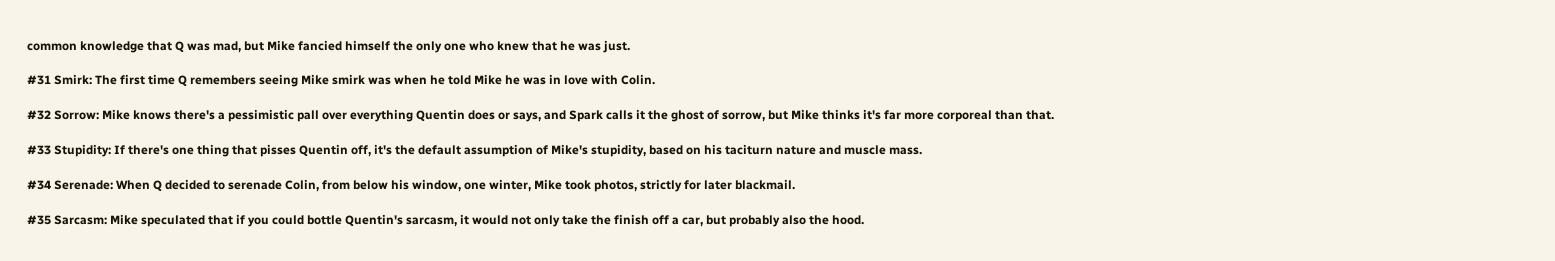common knowledge that Q was mad, but Mike fancied himself the only one who knew that he was just.

#31 Smirk: The first time Q remembers seeing Mike smirk was when he told Mike he was in love with Colin.

#32 Sorrow: Mike knows there's a pessimistic pall over everything Quentin does or says, and Spark calls it the ghost of sorrow, but Mike thinks it's far more corporeal than that.

#33 Stupidity: If there's one thing that pisses Quentin off, it's the default assumption of Mike's stupidity, based on his taciturn nature and muscle mass.

#34 Serenade: When Q decided to serenade Colin, from below his window, one winter, Mike took photos, strictly for later blackmail.

#35 Sarcasm: Mike speculated that if you could bottle Quentin's sarcasm, it would not only take the finish off a car, but probably also the hood.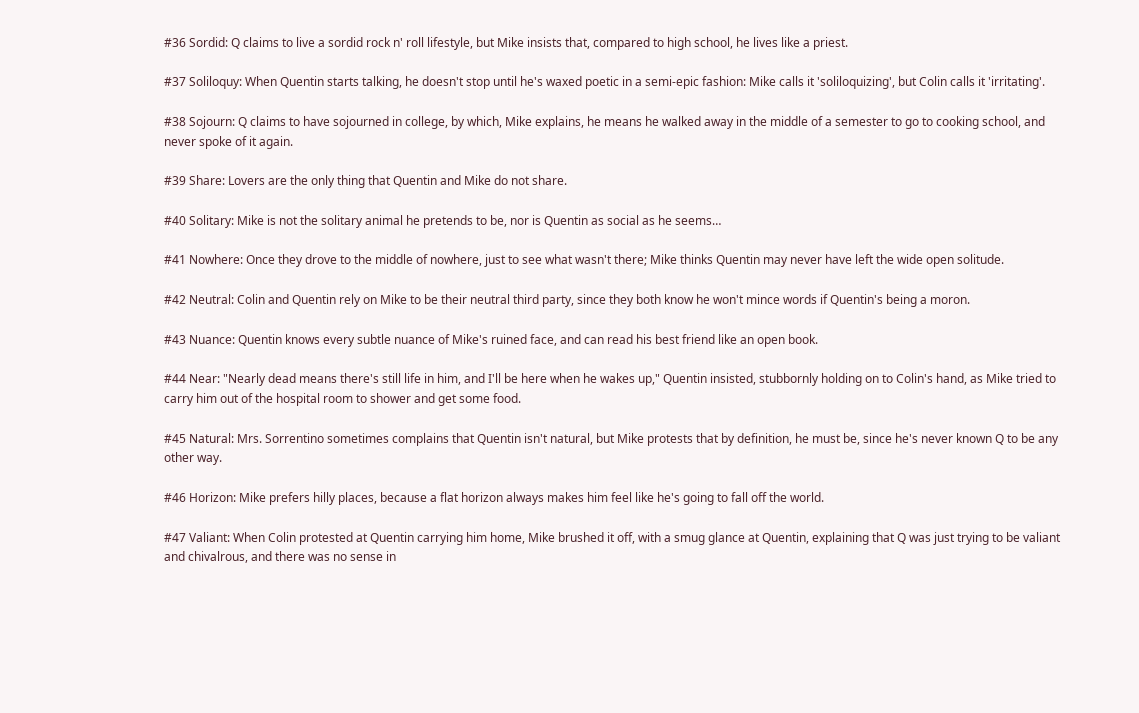#36 Sordid: Q claims to live a sordid rock n' roll lifestyle, but Mike insists that, compared to high school, he lives like a priest.

#37 Soliloquy: When Quentin starts talking, he doesn't stop until he's waxed poetic in a semi-epic fashion: Mike calls it 'soliloquizing', but Colin calls it 'irritating'.

#38 Sojourn: Q claims to have sojourned in college, by which, Mike explains, he means he walked away in the middle of a semester to go to cooking school, and never spoke of it again.

#39 Share: Lovers are the only thing that Quentin and Mike do not share.

#40 Solitary: Mike is not the solitary animal he pretends to be, nor is Quentin as social as he seems…

#41 Nowhere: Once they drove to the middle of nowhere, just to see what wasn't there; Mike thinks Quentin may never have left the wide open solitude.

#42 Neutral: Colin and Quentin rely on Mike to be their neutral third party, since they both know he won't mince words if Quentin's being a moron.

#43 Nuance: Quentin knows every subtle nuance of Mike's ruined face, and can read his best friend like an open book.

#44 Near: "Nearly dead means there's still life in him, and I'll be here when he wakes up," Quentin insisted, stubbornly holding on to Colin's hand, as Mike tried to carry him out of the hospital room to shower and get some food.

#45 Natural: Mrs. Sorrentino sometimes complains that Quentin isn't natural, but Mike protests that by definition, he must be, since he's never known Q to be any other way.

#46 Horizon: Mike prefers hilly places, because a flat horizon always makes him feel like he's going to fall off the world.

#47 Valiant: When Colin protested at Quentin carrying him home, Mike brushed it off, with a smug glance at Quentin, explaining that Q was just trying to be valiant and chivalrous, and there was no sense in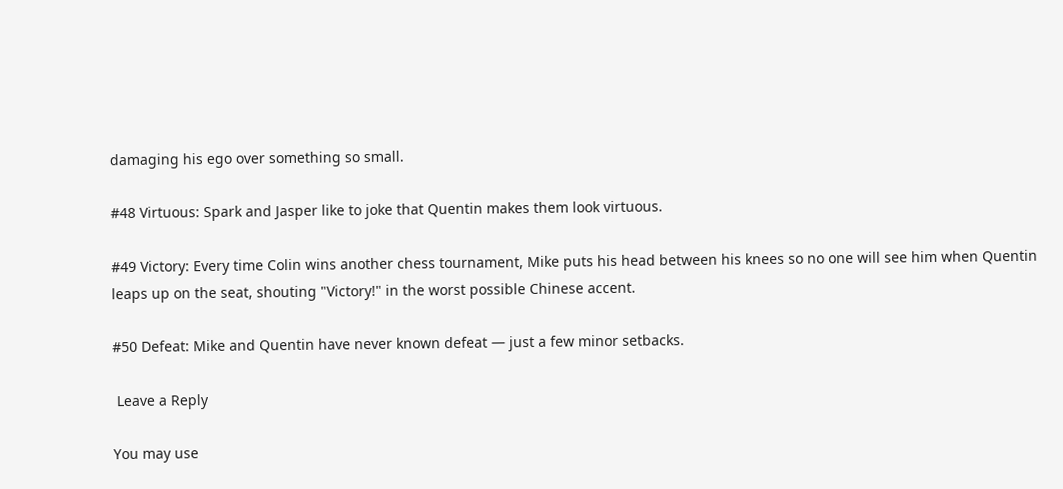damaging his ego over something so small.

#48 Virtuous: Spark and Jasper like to joke that Quentin makes them look virtuous.

#49 Victory: Every time Colin wins another chess tournament, Mike puts his head between his knees so no one will see him when Quentin leaps up on the seat, shouting "Victory!" in the worst possible Chinese accent.

#50 Defeat: Mike and Quentin have never known defeat — just a few minor setbacks.

 Leave a Reply

You may use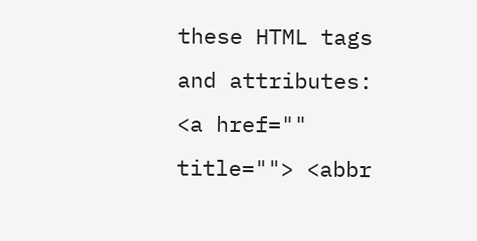these HTML tags and attributes: <a href="" title=""> <abbr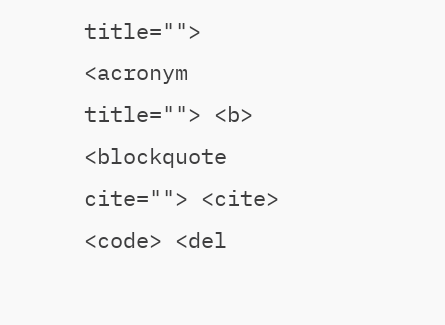title=""> <acronym title=""> <b> <blockquote cite=""> <cite> <code> <del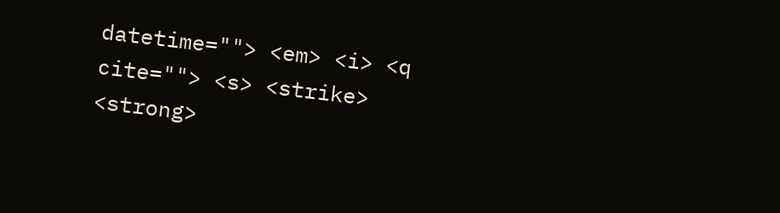datetime=""> <em> <i> <q cite=""> <s> <strike> <strong>